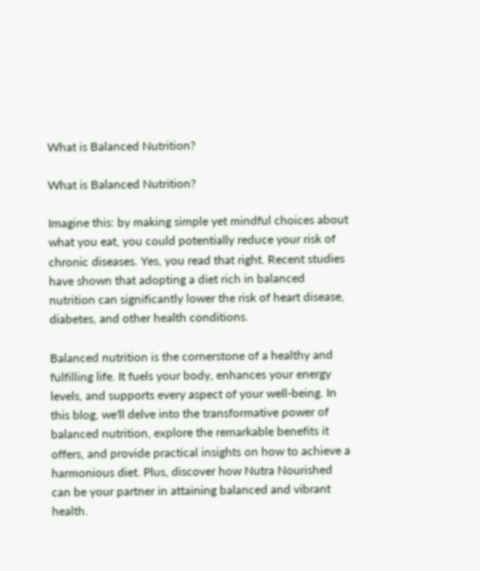What is Balanced Nutrition?

What is Balanced Nutrition?

Imagine this: by making simple yet mindful choices about what you eat, you could potentially reduce your risk of chronic diseases. Yes, you read that right. Recent studies have shown that adopting a diet rich in balanced nutrition can significantly lower the risk of heart disease, diabetes, and other health conditions.

Balanced nutrition is the cornerstone of a healthy and fulfilling life. It fuels your body, enhances your energy levels, and supports every aspect of your well-being. In this blog, we'll delve into the transformative power of balanced nutrition, explore the remarkable benefits it offers, and provide practical insights on how to achieve a harmonious diet. Plus, discover how Nutra Nourished can be your partner in attaining balanced and vibrant health.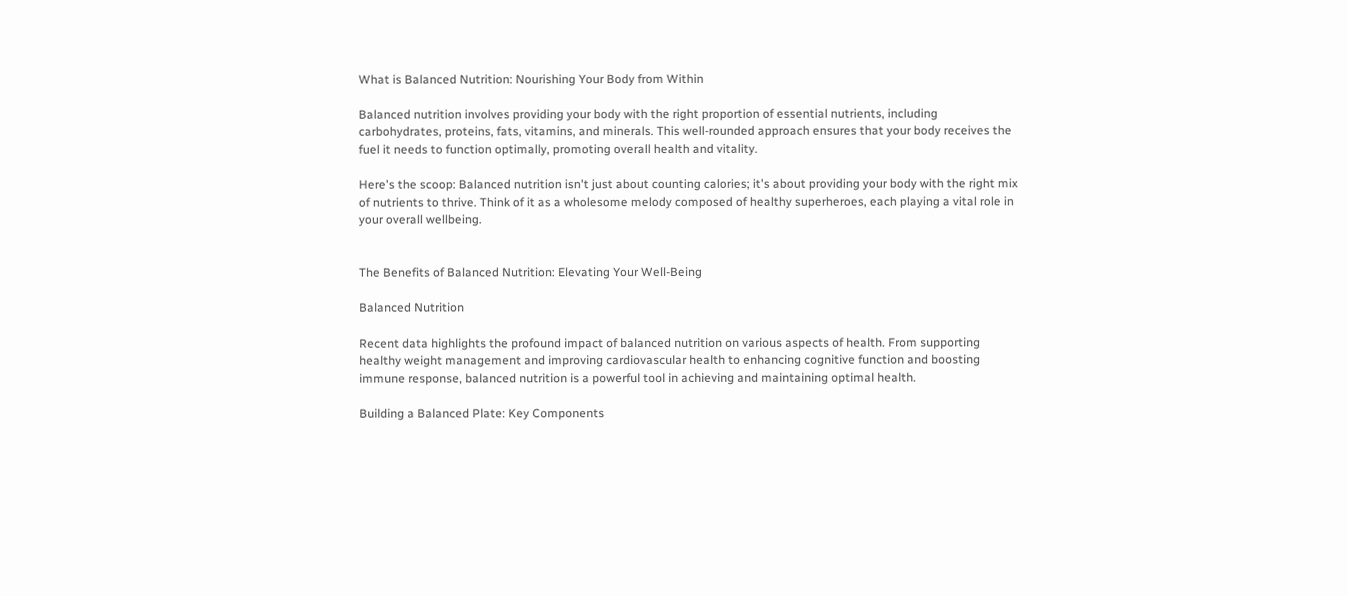What is Balanced Nutrition: Nourishing Your Body from Within

Balanced nutrition involves providing your body with the right proportion of essential nutrients, including carbohydrates, proteins, fats, vitamins, and minerals. This well-rounded approach ensures that your body receives the fuel it needs to function optimally, promoting overall health and vitality.

Here's the scoop: Balanced nutrition isn't just about counting calories; it's about providing your body with the right mix of nutrients to thrive. Think of it as a wholesome melody composed of healthy superheroes, each playing a vital role in your overall wellbeing.


The Benefits of Balanced Nutrition: Elevating Your Well-Being

Balanced Nutrition

Recent data highlights the profound impact of balanced nutrition on various aspects of health. From supporting healthy weight management and improving cardiovascular health to enhancing cognitive function and boosting immune response, balanced nutrition is a powerful tool in achieving and maintaining optimal health.

Building a Balanced Plate: Key Components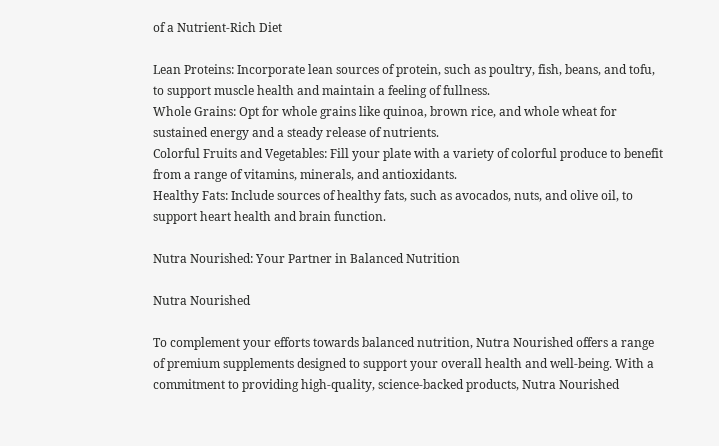of a Nutrient-Rich Diet

Lean Proteins: Incorporate lean sources of protein, such as poultry, fish, beans, and tofu, to support muscle health and maintain a feeling of fullness.
Whole Grains: Opt for whole grains like quinoa, brown rice, and whole wheat for sustained energy and a steady release of nutrients.
Colorful Fruits and Vegetables: Fill your plate with a variety of colorful produce to benefit from a range of vitamins, minerals, and antioxidants.
Healthy Fats: Include sources of healthy fats, such as avocados, nuts, and olive oil, to support heart health and brain function.

Nutra Nourished: Your Partner in Balanced Nutrition

Nutra Nourished

To complement your efforts towards balanced nutrition, Nutra Nourished offers a range of premium supplements designed to support your overall health and well-being. With a commitment to providing high-quality, science-backed products, Nutra Nourished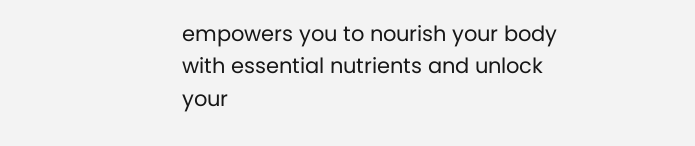empowers you to nourish your body with essential nutrients and unlock your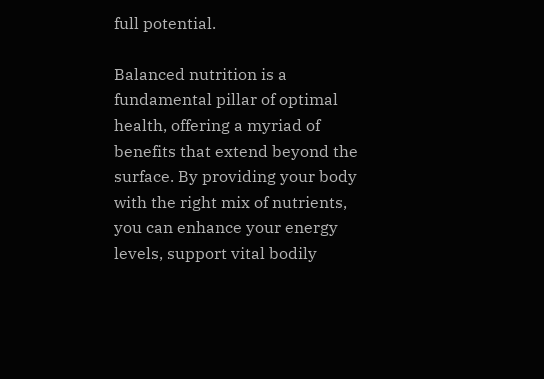full potential.

Balanced nutrition is a fundamental pillar of optimal health, offering a myriad of benefits that extend beyond the surface. By providing your body with the right mix of nutrients, you can enhance your energy levels, support vital bodily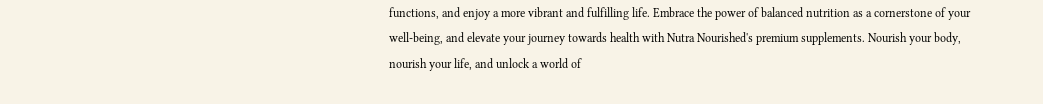functions, and enjoy a more vibrant and fulfilling life. Embrace the power of balanced nutrition as a cornerstone of your well-being, and elevate your journey towards health with Nutra Nourished's premium supplements. Nourish your body, nourish your life, and unlock a world of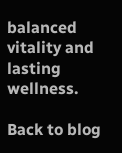balanced vitality and lasting wellness.

Back to blog